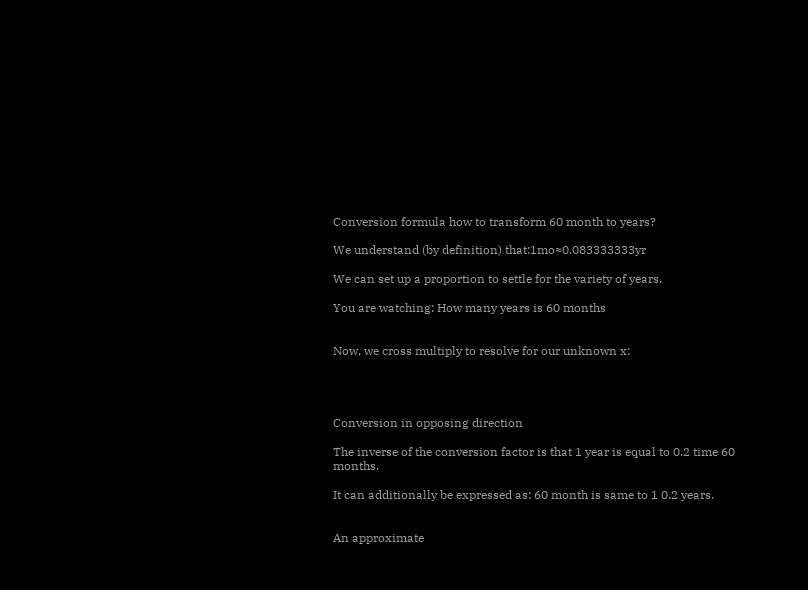Conversion formula how to transform 60 month to years?

We understand (by definition) that:1mo≈0.083333333yr

We can set up a proportion to settle for the variety of years.

You are watching: How many years is 60 months


Now, we cross multiply to resolve for our unknown x:




Conversion in opposing direction

The inverse of the conversion factor is that 1 year is equal to 0.2 time 60 months.

It can additionally be expressed as: 60 month is same to 1 0.2 years.


An approximate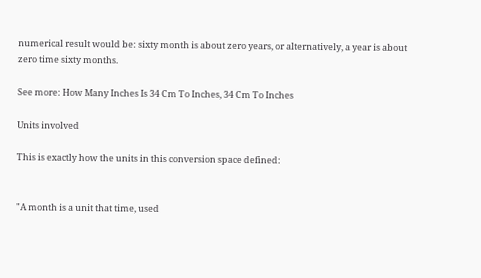numerical result would be: sixty month is about zero years, or alternatively, a year is about zero time sixty months.

See more: How Many Inches Is 34 Cm To Inches, 34 Cm To Inches

Units involved

This is exactly how the units in this conversion space defined:


"A month is a unit that time, used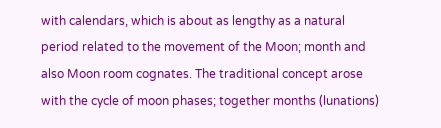with calendars, which is about as lengthy as a natural period related to the movement of the Moon; month and also Moon room cognates. The traditional concept arose with the cycle of moon phases; together months (lunations)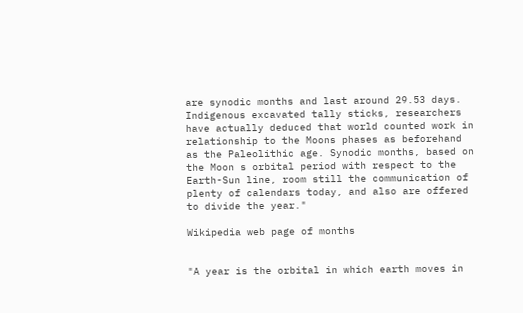are synodic months and last around 29.53 days. Indigenous excavated tally sticks, researchers have actually deduced that world counted work in relationship to the Moons phases as beforehand as the Paleolithic age. Synodic months, based on the Moon s orbital period with respect to the Earth-Sun line, room still the communication of plenty of calendars today, and also are offered to divide the year."

Wikipedia web page of months


"A year is the orbital in which earth moves in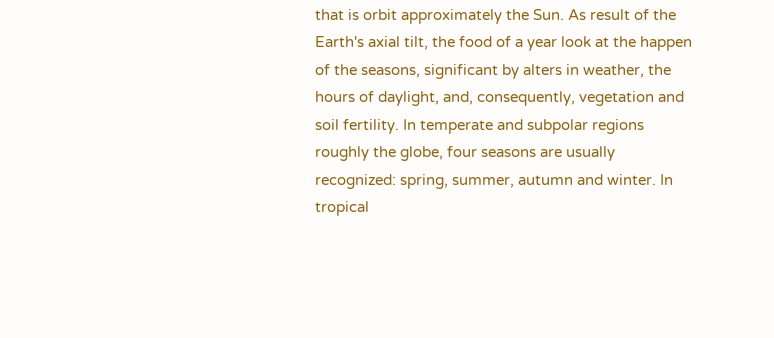that is orbit approximately the Sun. As result of the Earth's axial tilt, the food of a year look at the happen of the seasons, significant by alters in weather, the hours of daylight, and, consequently, vegetation and soil fertility. In temperate and subpolar regions roughly the globe, four seasons are usually recognized: spring, summer, autumn and winter. In tropical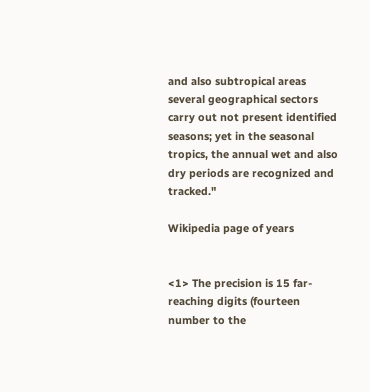and also subtropical areas several geographical sectors carry out not present identified seasons; yet in the seasonal tropics, the annual wet and also dry periods are recognized and tracked."

Wikipedia page of years


<1> The precision is 15 far-reaching digits (fourteen number to the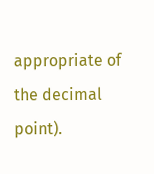appropriate of the decimal point).